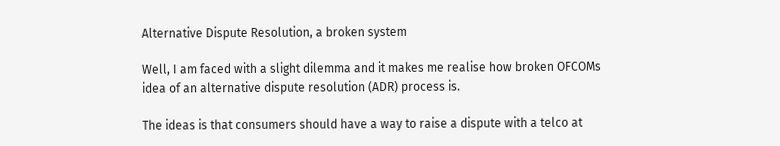Alternative Dispute Resolution, a broken system

Well, I am faced with a slight dilemma and it makes me realise how broken OFCOMs idea of an alternative dispute resolution (ADR) process is.

The ideas is that consumers should have a way to raise a dispute with a telco at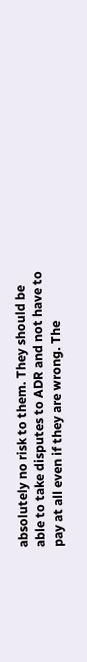absolutely no risk to them. They should be able to take disputes to ADR and not have to pay at all even if they are wrong. The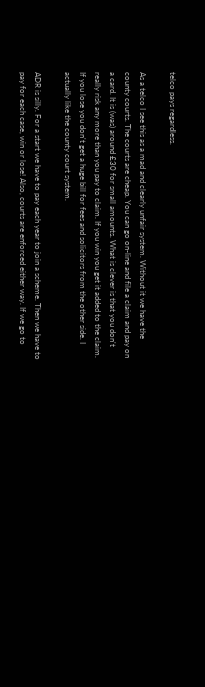telco pays regardless.

As a telco I see this as a mad and clearly unfair system. Without it we have the county courts. The courts are cheap. You can go on-line and file a claim and pay on a card. It is (was) around £30 for small amounts. What is clever is that you don't really risk any more than you pay to claim. If you win you get it added to the claim. If you lose you don't get a huge bill for fees and solicitors from the other side. I actually like the county court system.

ADR is silly. For a start we have to pay each year to join a scheme. Then we have to pay for each case, win or lose! Also, courts are enforced either way. If we go to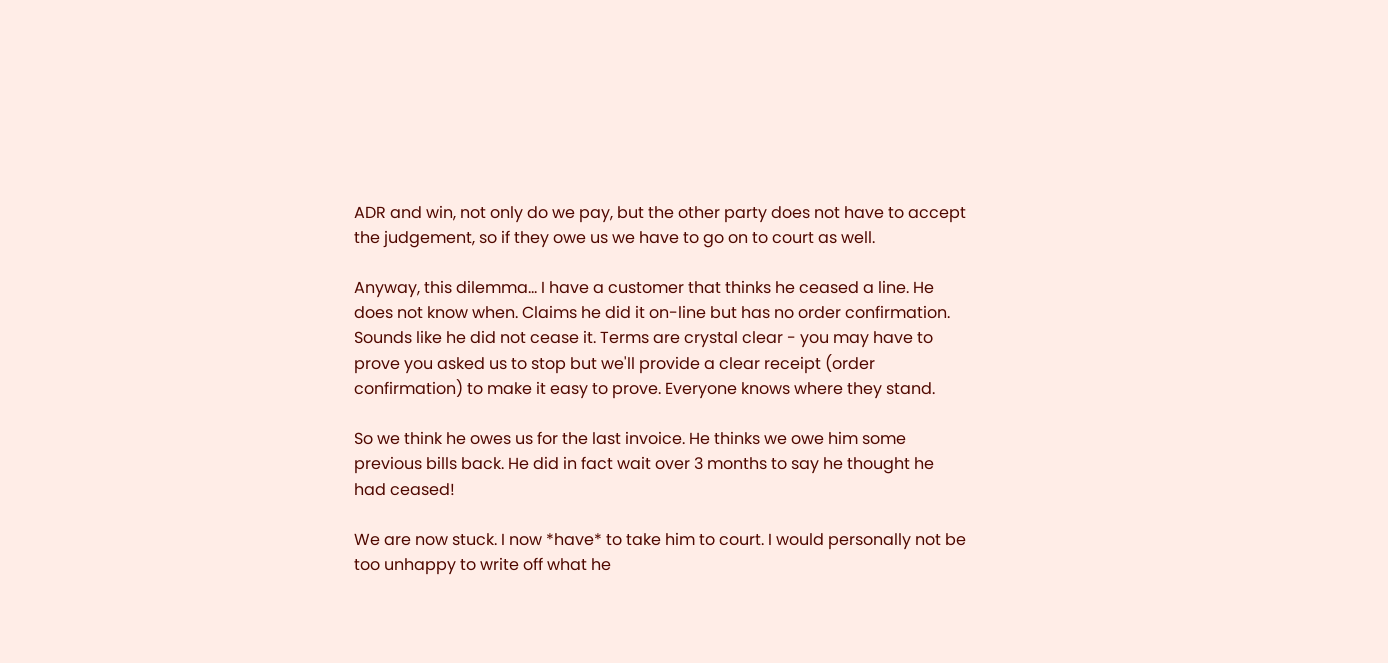ADR and win, not only do we pay, but the other party does not have to accept the judgement, so if they owe us we have to go on to court as well.

Anyway, this dilemma... I have a customer that thinks he ceased a line. He does not know when. Claims he did it on-line but has no order confirmation. Sounds like he did not cease it. Terms are crystal clear - you may have to prove you asked us to stop but we'll provide a clear receipt (order confirmation) to make it easy to prove. Everyone knows where they stand.

So we think he owes us for the last invoice. He thinks we owe him some previous bills back. He did in fact wait over 3 months to say he thought he had ceased!

We are now stuck. I now *have* to take him to court. I would personally not be too unhappy to write off what he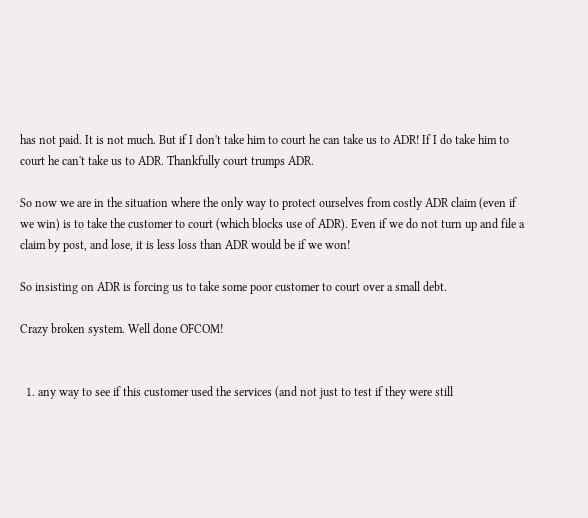has not paid. It is not much. But if I don't take him to court he can take us to ADR! If I do take him to court he can't take us to ADR. Thankfully court trumps ADR.

So now we are in the situation where the only way to protect ourselves from costly ADR claim (even if we win) is to take the customer to court (which blocks use of ADR). Even if we do not turn up and file a claim by post, and lose, it is less loss than ADR would be if we won!

So insisting on ADR is forcing us to take some poor customer to court over a small debt.

Crazy broken system. Well done OFCOM!


  1. any way to see if this customer used the services (and not just to test if they were still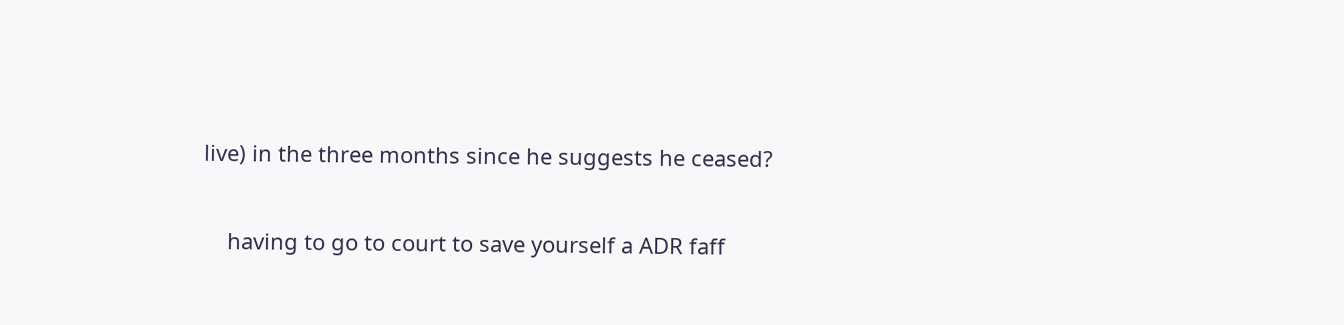live) in the three months since he suggests he ceased?

    having to go to court to save yourself a ADR faff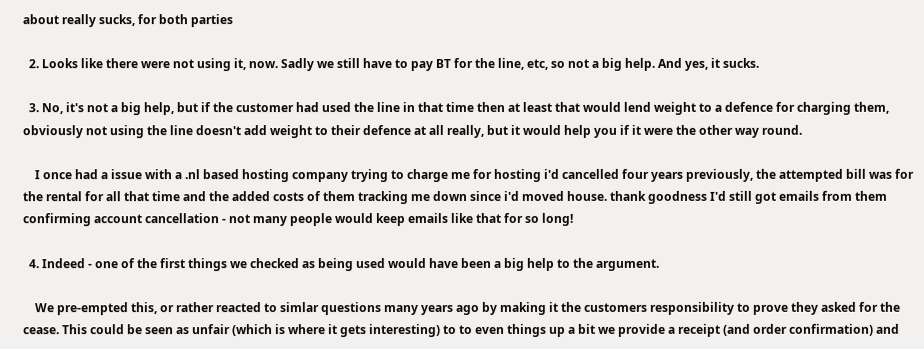about really sucks, for both parties

  2. Looks like there were not using it, now. Sadly we still have to pay BT for the line, etc, so not a big help. And yes, it sucks.

  3. No, it's not a big help, but if the customer had used the line in that time then at least that would lend weight to a defence for charging them, obviously not using the line doesn't add weight to their defence at all really, but it would help you if it were the other way round.

    I once had a issue with a .nl based hosting company trying to charge me for hosting i'd cancelled four years previously, the attempted bill was for the rental for all that time and the added costs of them tracking me down since i'd moved house. thank goodness I'd still got emails from them confirming account cancellation - not many people would keep emails like that for so long!

  4. Indeed - one of the first things we checked as being used would have been a big help to the argument.

    We pre-empted this, or rather reacted to simlar questions many years ago by making it the customers responsibility to prove they asked for the cease. This could be seen as unfair (which is where it gets interesting) to to even things up a bit we provide a receipt (and order confirmation) and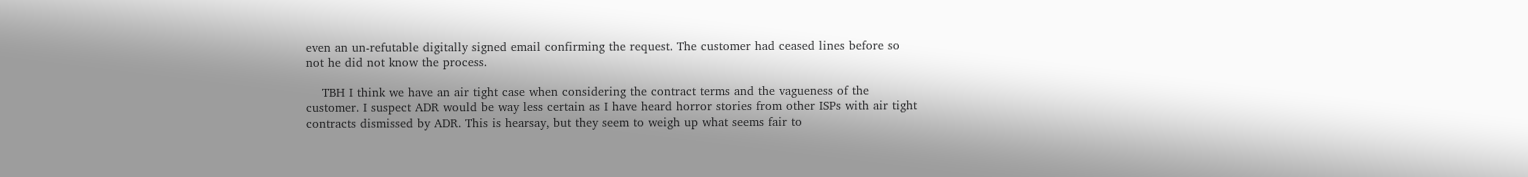even an un-refutable digitally signed email confirming the request. The customer had ceased lines before so not he did not know the process.

    TBH I think we have an air tight case when considering the contract terms and the vagueness of the customer. I suspect ADR would be way less certain as I have heard horror stories from other ISPs with air tight contracts dismissed by ADR. This is hearsay, but they seem to weigh up what seems fair to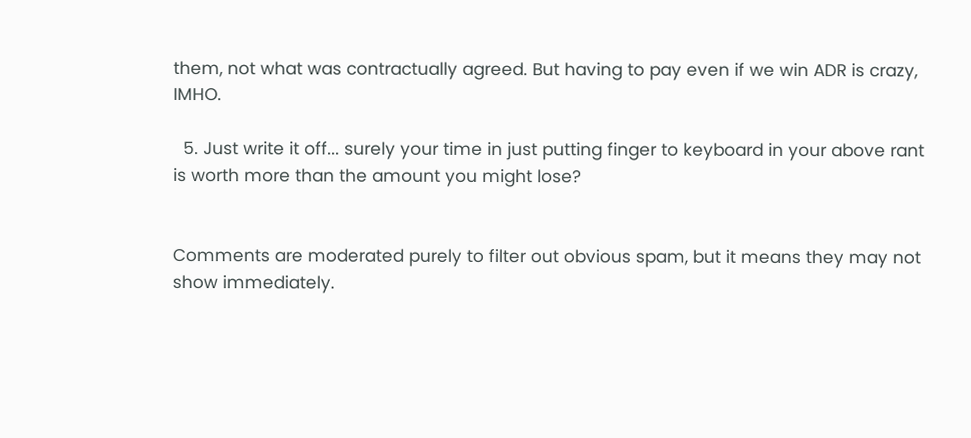them, not what was contractually agreed. But having to pay even if we win ADR is crazy, IMHO.

  5. Just write it off... surely your time in just putting finger to keyboard in your above rant is worth more than the amount you might lose?


Comments are moderated purely to filter out obvious spam, but it means they may not show immediately.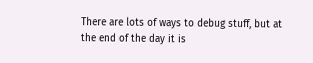There are lots of ways to debug stuff, but at the end of the day it is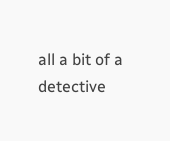all a bit of a detective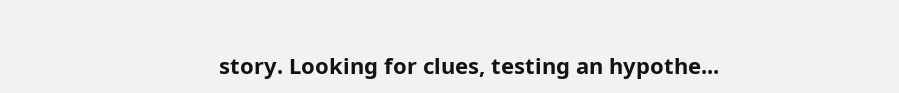story. Looking for clues, testing an hypothe...